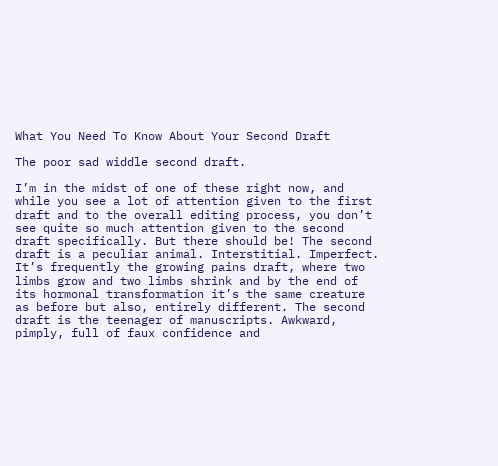What You Need To Know About Your Second Draft

The poor sad widdle second draft.

I’m in the midst of one of these right now, and while you see a lot of attention given to the first draft and to the overall editing process, you don’t see quite so much attention given to the second draft specifically. But there should be! The second draft is a peculiar animal. Interstitial. Imperfect. It’s frequently the growing pains draft, where two limbs grow and two limbs shrink and by the end of its hormonal transformation it’s the same creature as before but also, entirely different. The second draft is the teenager of manuscripts. Awkward, pimply, full of faux confidence and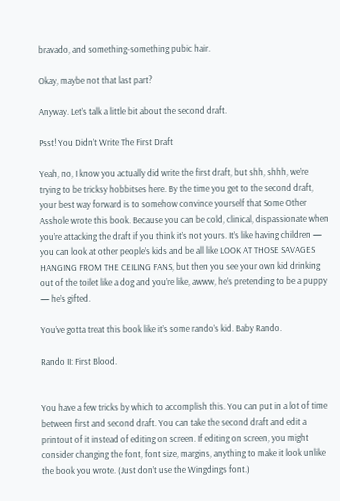bravado, and something-something pubic hair.

Okay, maybe not that last part?

Anyway. Let’s talk a little bit about the second draft.

Psst! You Didn’t Write The First Draft

Yeah, no, I know you actually did write the first draft, but shh, shhh, we’re trying to be tricksy hobbitses here. By the time you get to the second draft, your best way forward is to somehow convince yourself that Some Other Asshole wrote this book. Because you can be cold, clinical, dispassionate when you’re attacking the draft if you think it’s not yours. It’s like having children — you can look at other people’s kids and be all like LOOK AT THOSE SAVAGES HANGING FROM THE CEILING FANS, but then you see your own kid drinking out of the toilet like a dog and you’re like, awww, he’s pretending to be a puppy — he’s gifted.

You’ve gotta treat this book like it’s some rando’s kid. Baby Rando.

Rando II: First Blood.


You have a few tricks by which to accomplish this. You can put in a lot of time between first and second draft. You can take the second draft and edit a printout of it instead of editing on screen. If editing on screen, you might consider changing the font, font size, margins, anything to make it look unlike the book you wrote. (Just don’t use the Wingdings font.)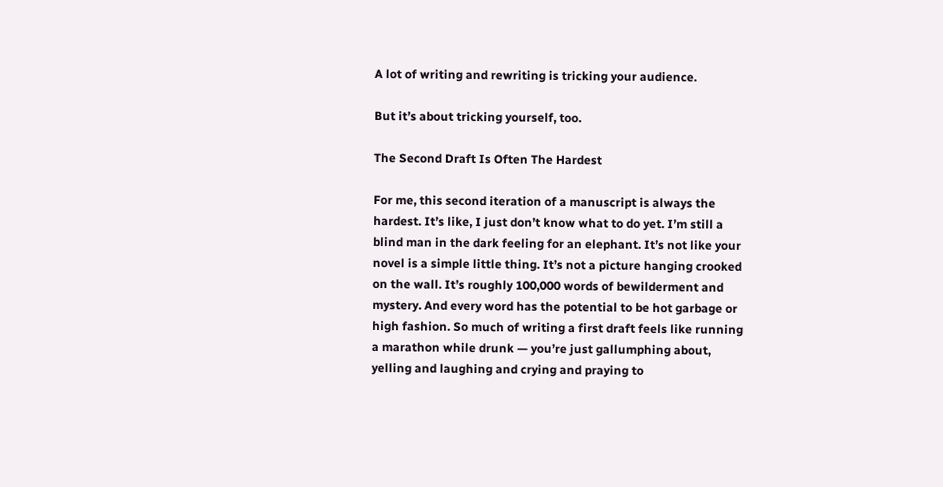A lot of writing and rewriting is tricking your audience.

But it’s about tricking yourself, too.

The Second Draft Is Often The Hardest

For me, this second iteration of a manuscript is always the hardest. It’s like, I just don’t know what to do yet. I’m still a blind man in the dark feeling for an elephant. It’s not like your novel is a simple little thing. It’s not a picture hanging crooked on the wall. It’s roughly 100,000 words of bewilderment and mystery. And every word has the potential to be hot garbage or high fashion. So much of writing a first draft feels like running a marathon while drunk — you’re just gallumphing about, yelling and laughing and crying and praying to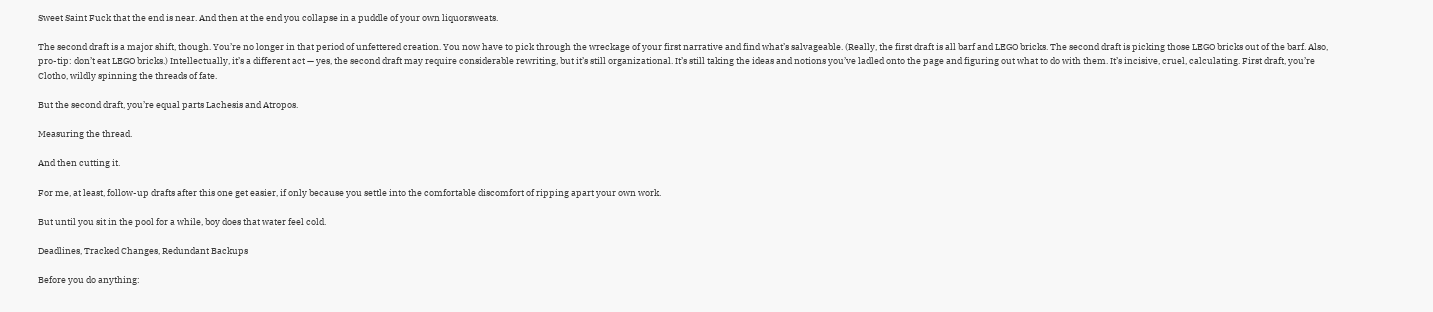Sweet Saint Fuck that the end is near. And then at the end you collapse in a puddle of your own liquorsweats.

The second draft is a major shift, though. You’re no longer in that period of unfettered creation. You now have to pick through the wreckage of your first narrative and find what’s salvageable. (Really, the first draft is all barf and LEGO bricks. The second draft is picking those LEGO bricks out of the barf. Also, pro-tip: don’t eat LEGO bricks.) Intellectually, it’s a different act — yes, the second draft may require considerable rewriting, but it’s still organizational. It’s still taking the ideas and notions you’ve ladled onto the page and figuring out what to do with them. It’s incisive, cruel, calculating. First draft, you’re Clotho, wildly spinning the threads of fate.

But the second draft, you’re equal parts Lachesis and Atropos.

Measuring the thread.

And then cutting it.

For me, at least, follow-up drafts after this one get easier, if only because you settle into the comfortable discomfort of ripping apart your own work.

But until you sit in the pool for a while, boy does that water feel cold.

Deadlines, Tracked Changes, Redundant Backups

Before you do anything: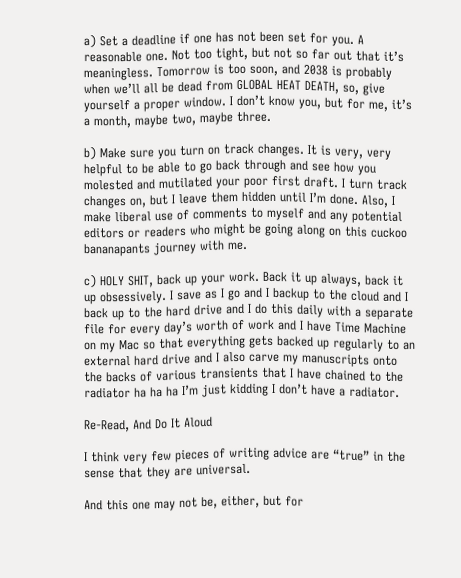a) Set a deadline if one has not been set for you. A reasonable one. Not too tight, but not so far out that it’s meaningless. Tomorrow is too soon, and 2038 is probably when we’ll all be dead from GLOBAL HEAT DEATH, so, give yourself a proper window. I don’t know you, but for me, it’s a month, maybe two, maybe three.

b) Make sure you turn on track changes. It is very, very helpful to be able to go back through and see how you molested and mutilated your poor first draft. I turn track changes on, but I leave them hidden until I’m done. Also, I make liberal use of comments to myself and any potential editors or readers who might be going along on this cuckoo bananapants journey with me.

c) HOLY SHIT, back up your work. Back it up always, back it up obsessively. I save as I go and I backup to the cloud and I back up to the hard drive and I do this daily with a separate file for every day’s worth of work and I have Time Machine on my Mac so that everything gets backed up regularly to an external hard drive and I also carve my manuscripts onto the backs of various transients that I have chained to the radiator ha ha ha I’m just kidding I don’t have a radiator.

Re-Read, And Do It Aloud

I think very few pieces of writing advice are “true” in the sense that they are universal.

And this one may not be, either, but for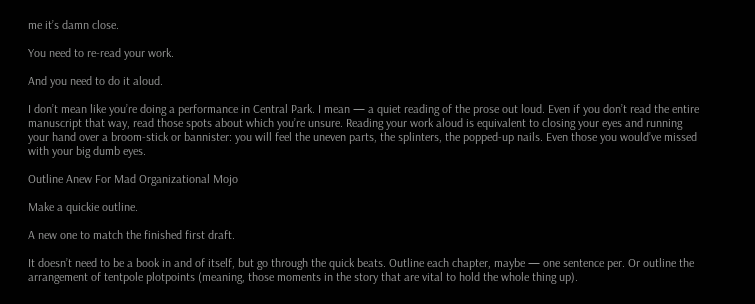me it’s damn close.

You need to re-read your work.

And you need to do it aloud.

I don’t mean like you’re doing a performance in Central Park. I mean — a quiet reading of the prose out loud. Even if you don’t read the entire manuscript that way, read those spots about which you’re unsure. Reading your work aloud is equivalent to closing your eyes and running your hand over a broom-stick or bannister: you will feel the uneven parts, the splinters, the popped-up nails. Even those you would’ve missed with your big dumb eyes.

Outline Anew For Mad Organizational Mojo

Make a quickie outline.

A new one to match the finished first draft.

It doesn’t need to be a book in and of itself, but go through the quick beats. Outline each chapter, maybe — one sentence per. Or outline the arrangement of tentpole plotpoints (meaning, those moments in the story that are vital to hold the whole thing up).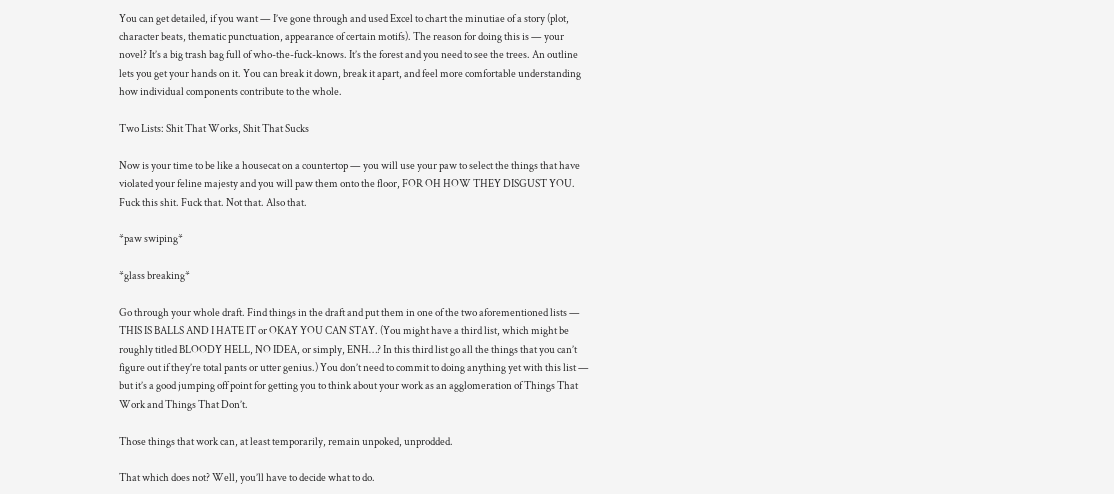You can get detailed, if you want — I’ve gone through and used Excel to chart the minutiae of a story (plot, character beats, thematic punctuation, appearance of certain motifs). The reason for doing this is — your novel? It’s a big trash bag full of who-the-fuck-knows. It’s the forest and you need to see the trees. An outline lets you get your hands on it. You can break it down, break it apart, and feel more comfortable understanding how individual components contribute to the whole.

Two Lists: Shit That Works, Shit That Sucks

Now is your time to be like a housecat on a countertop — you will use your paw to select the things that have violated your feline majesty and you will paw them onto the floor, FOR OH HOW THEY DISGUST YOU. Fuck this shit. Fuck that. Not that. Also that.

*paw swiping*

*glass breaking*

Go through your whole draft. Find things in the draft and put them in one of the two aforementioned lists — THIS IS BALLS AND I HATE IT or OKAY YOU CAN STAY. (You might have a third list, which might be roughly titled BLOODY HELL, NO IDEA, or simply, ENH…? In this third list go all the things that you can’t figure out if they’re total pants or utter genius.) You don’t need to commit to doing anything yet with this list — but it’s a good jumping off point for getting you to think about your work as an agglomeration of Things That Work and Things That Don’t.

Those things that work can, at least temporarily, remain unpoked, unprodded.

That which does not? Well, you’ll have to decide what to do.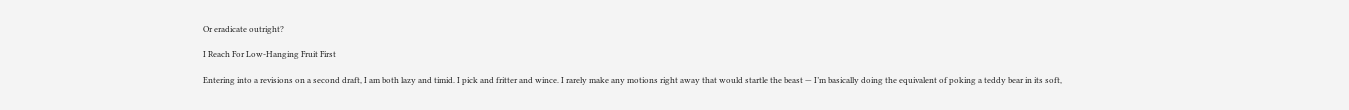Or eradicate outright?

I Reach For Low-Hanging Fruit First

Entering into a revisions on a second draft, I am both lazy and timid. I pick and fritter and wince. I rarely make any motions right away that would startle the beast — I’m basically doing the equivalent of poking a teddy bear in its soft,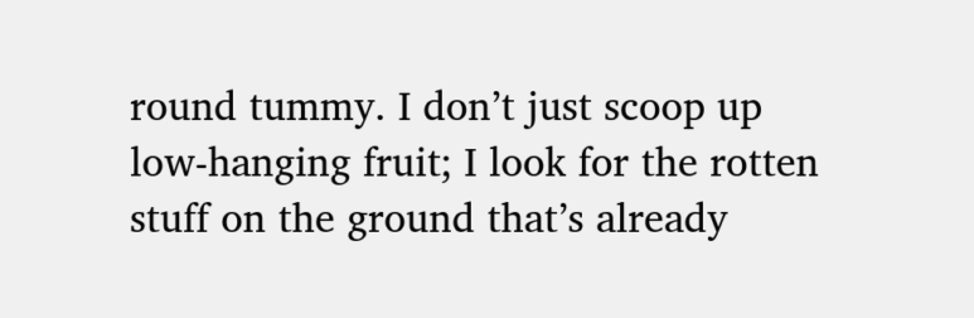round tummy. I don’t just scoop up low-hanging fruit; I look for the rotten stuff on the ground that’s already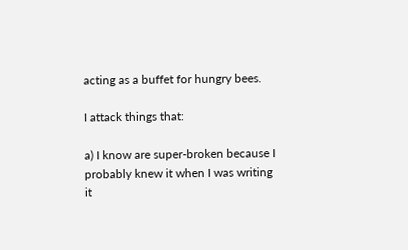acting as a buffet for hungry bees.

I attack things that:

a) I know are super-broken because I probably knew it when I was writing it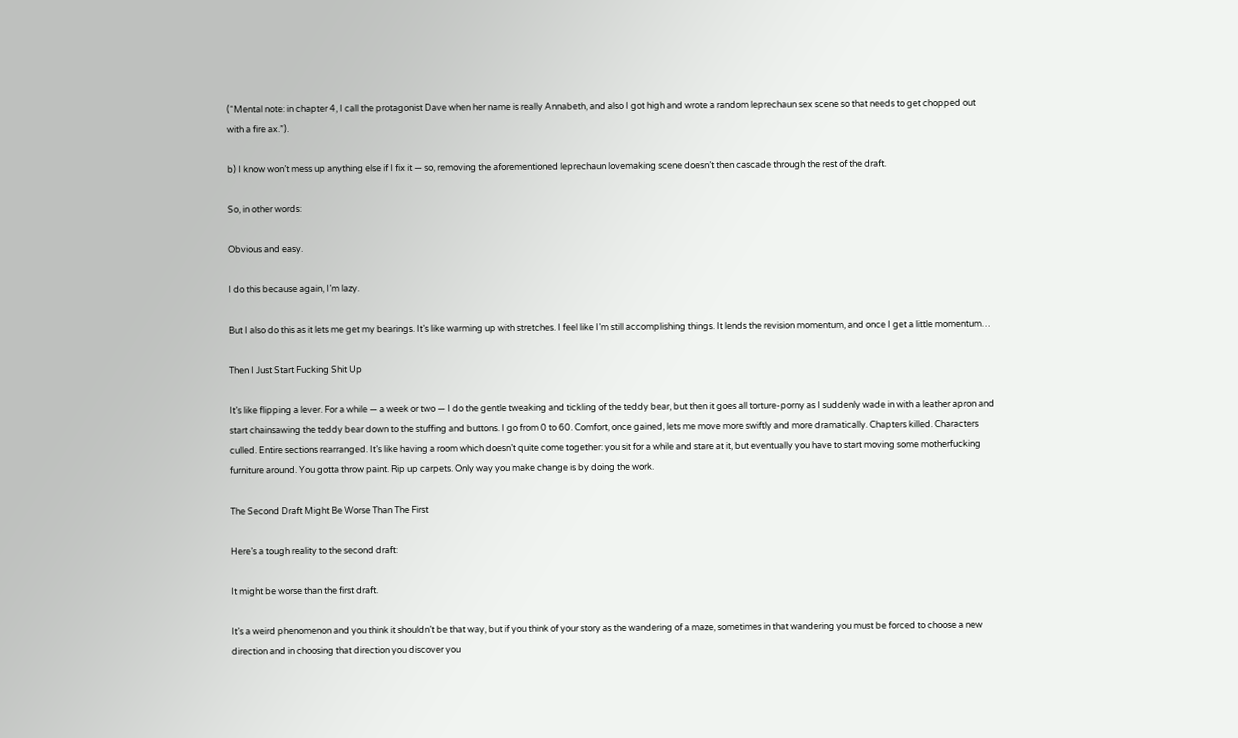(“Mental note: in chapter 4, I call the protagonist Dave when her name is really Annabeth, and also I got high and wrote a random leprechaun sex scene so that needs to get chopped out with a fire ax.”).

b) I know won’t mess up anything else if I fix it — so, removing the aforementioned leprechaun lovemaking scene doesn’t then cascade through the rest of the draft.

So, in other words:

Obvious and easy.

I do this because again, I’m lazy.

But I also do this as it lets me get my bearings. It’s like warming up with stretches. I feel like I’m still accomplishing things. It lends the revision momentum, and once I get a little momentum…

Then I Just Start Fucking Shit Up

It’s like flipping a lever. For a while — a week or two — I do the gentle tweaking and tickling of the teddy bear, but then it goes all torture-porny as I suddenly wade in with a leather apron and start chainsawing the teddy bear down to the stuffing and buttons. I go from 0 to 60. Comfort, once gained, lets me move more swiftly and more dramatically. Chapters killed. Characters culled. Entire sections rearranged. It’s like having a room which doesn’t quite come together: you sit for a while and stare at it, but eventually you have to start moving some motherfucking furniture around. You gotta throw paint. Rip up carpets. Only way you make change is by doing the work.

The Second Draft Might Be Worse Than The First

Here’s a tough reality to the second draft:

It might be worse than the first draft.

It’s a weird phenomenon and you think it shouldn’t be that way, but if you think of your story as the wandering of a maze, sometimes in that wandering you must be forced to choose a new direction and in choosing that direction you discover you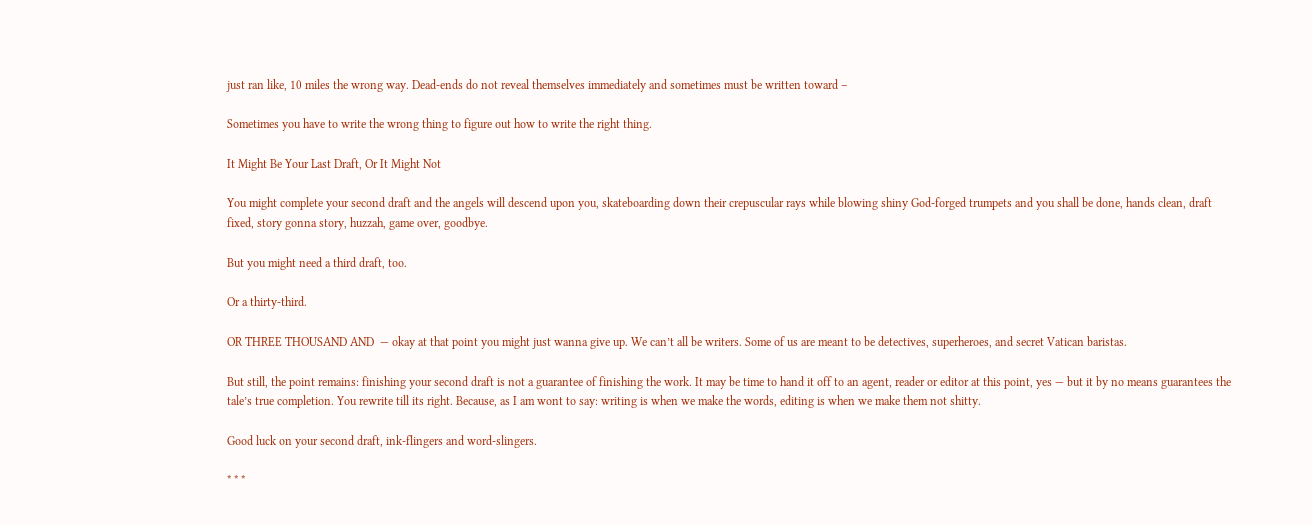just ran like, 10 miles the wrong way. Dead-ends do not reveal themselves immediately and sometimes must be written toward –

Sometimes you have to write the wrong thing to figure out how to write the right thing.

It Might Be Your Last Draft, Or It Might Not

You might complete your second draft and the angels will descend upon you, skateboarding down their crepuscular rays while blowing shiny God-forged trumpets and you shall be done, hands clean, draft fixed, story gonna story, huzzah, game over, goodbye.

But you might need a third draft, too.

Or a thirty-third.

OR THREE THOUSAND AND  — okay at that point you might just wanna give up. We can’t all be writers. Some of us are meant to be detectives, superheroes, and secret Vatican baristas.

But still, the point remains: finishing your second draft is not a guarantee of finishing the work. It may be time to hand it off to an agent, reader or editor at this point, yes — but it by no means guarantees the tale’s true completion. You rewrite till its right. Because, as I am wont to say: writing is when we make the words, editing is when we make them not shitty.

Good luck on your second draft, ink-flingers and word-slingers.

* * *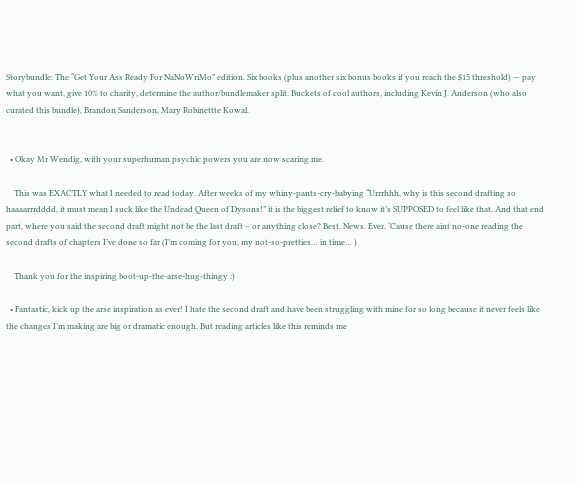Storybundle: The “Get Your Ass Ready For NaNoWriMo” edition. Six books (plus another six bonus books if you reach the $15 threshold) — pay what you want, give 10% to charity, determine the author/bundlemaker split. Buckets of cool authors, including Kevin J. Anderson (who also curated this bundle), Brandon Sanderson, Mary Robinettte Kowal.


  • Okay Mr Wendig, with your superhuman psychic powers you are now scaring me.

    This was EXACTLY what I needed to read today. After weeks of my whiny-pants-cry-babying “Urrrhhh, why is this second drafting so haaaarrrdddd, it must mean I suck like the Undead Queen of Dysons!” it is the biggest relief to know it’s SUPPOSED to feel like that. And that end part, where you said the second draft might not be the last draft – or anything close? Best. News. Ever. ‘Cause there aint no-one reading the second drafts of chapters I’ve done so far (I’m coming for you, my not-so-pretties… in time… )

    Thank you for the inspiring boot-up-the-arse-hug-thingy :)

  • Fantastic, kick up the arse inspiration as ever! I hate the second draft and have been struggling with mine for so long because it never feels like the changes I’m making are big or dramatic enough. But reading articles like this reminds me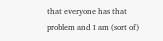that everyone has that problem and I am (sort of)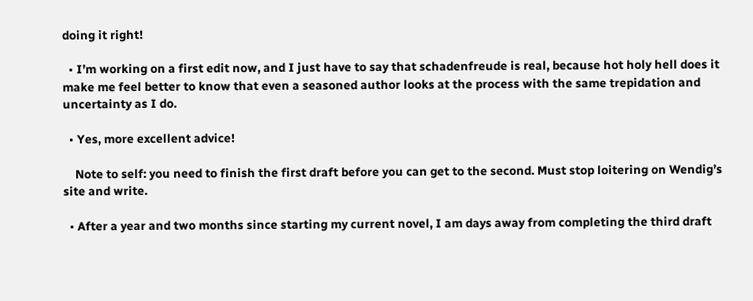doing it right!

  • I’m working on a first edit now, and I just have to say that schadenfreude is real, because hot holy hell does it make me feel better to know that even a seasoned author looks at the process with the same trepidation and uncertainty as I do.

  • Yes, more excellent advice!

    Note to self: you need to finish the first draft before you can get to the second. Must stop loitering on Wendig’s site and write.

  • After a year and two months since starting my current novel, I am days away from completing the third draft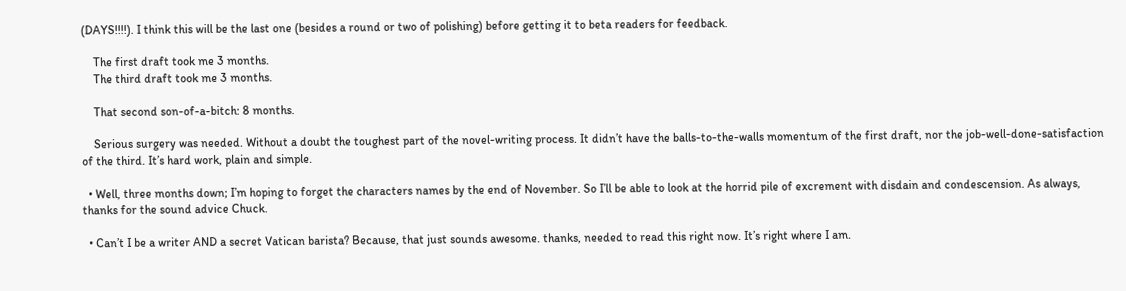(DAYS!!!!). I think this will be the last one (besides a round or two of polishing) before getting it to beta readers for feedback.

    The first draft took me 3 months.
    The third draft took me 3 months.

    That second son-of-a-bitch: 8 months.

    Serious surgery was needed. Without a doubt the toughest part of the novel-writing process. It didn’t have the balls-to-the-walls momentum of the first draft, nor the job-well-done-satisfaction of the third. It’s hard work, plain and simple.

  • Well, three months down; I’m hoping to forget the characters names by the end of November. So I’ll be able to look at the horrid pile of excrement with disdain and condescension. As always, thanks for the sound advice Chuck.

  • Can’t I be a writer AND a secret Vatican barista? Because, that just sounds awesome. thanks, needed to read this right now. It’s right where I am.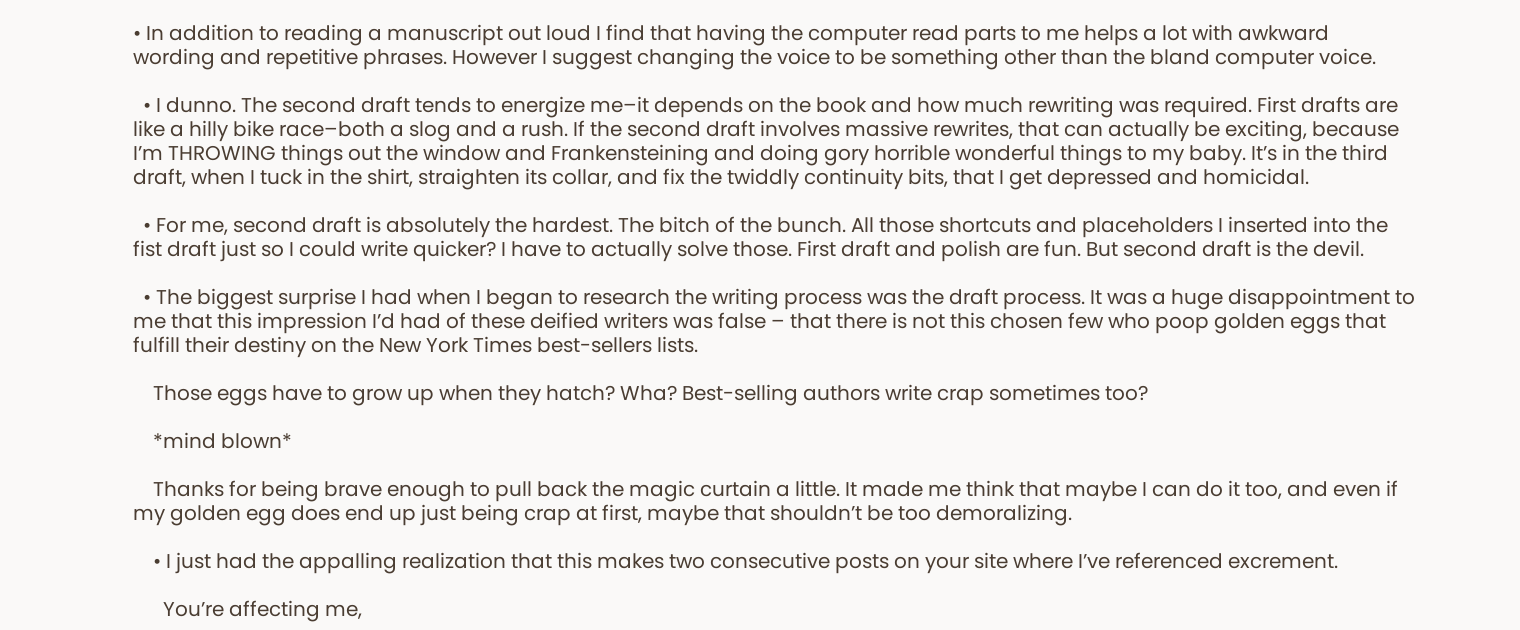• In addition to reading a manuscript out loud I find that having the computer read parts to me helps a lot with awkward wording and repetitive phrases. However I suggest changing the voice to be something other than the bland computer voice.

  • I dunno. The second draft tends to energize me–it depends on the book and how much rewriting was required. First drafts are like a hilly bike race–both a slog and a rush. If the second draft involves massive rewrites, that can actually be exciting, because I’m THROWING things out the window and Frankensteining and doing gory horrible wonderful things to my baby. It’s in the third draft, when I tuck in the shirt, straighten its collar, and fix the twiddly continuity bits, that I get depressed and homicidal.

  • For me, second draft is absolutely the hardest. The bitch of the bunch. All those shortcuts and placeholders I inserted into the fist draft just so I could write quicker? I have to actually solve those. First draft and polish are fun. But second draft is the devil.

  • The biggest surprise I had when I began to research the writing process was the draft process. It was a huge disappointment to me that this impression I’d had of these deified writers was false – that there is not this chosen few who poop golden eggs that fulfill their destiny on the New York Times best-sellers lists.

    Those eggs have to grow up when they hatch? Wha? Best-selling authors write crap sometimes too?

    *mind blown*

    Thanks for being brave enough to pull back the magic curtain a little. It made me think that maybe I can do it too, and even if my golden egg does end up just being crap at first, maybe that shouldn’t be too demoralizing.

    • I just had the appalling realization that this makes two consecutive posts on your site where I’ve referenced excrement.

      You’re affecting me,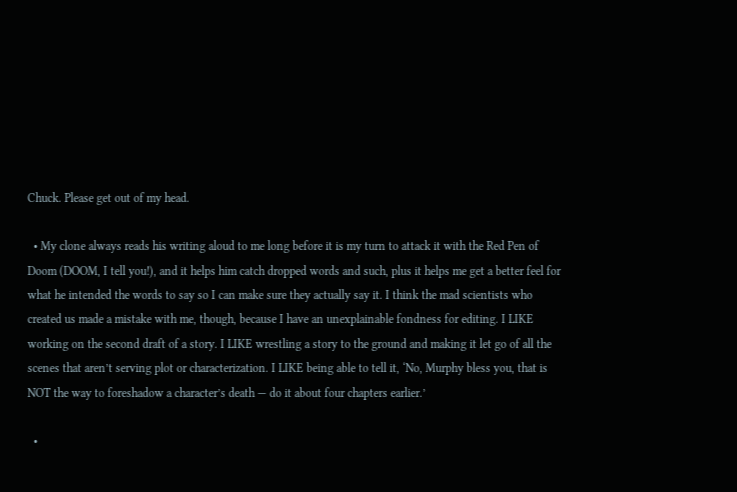Chuck. Please get out of my head.

  • My clone always reads his writing aloud to me long before it is my turn to attack it with the Red Pen of Doom (DOOM, I tell you!), and it helps him catch dropped words and such, plus it helps me get a better feel for what he intended the words to say so I can make sure they actually say it. I think the mad scientists who created us made a mistake with me, though, because I have an unexplainable fondness for editing. I LIKE working on the second draft of a story. I LIKE wrestling a story to the ground and making it let go of all the scenes that aren’t serving plot or characterization. I LIKE being able to tell it, ‘No, Murphy bless you, that is NOT the way to foreshadow a character’s death — do it about four chapters earlier.’

  •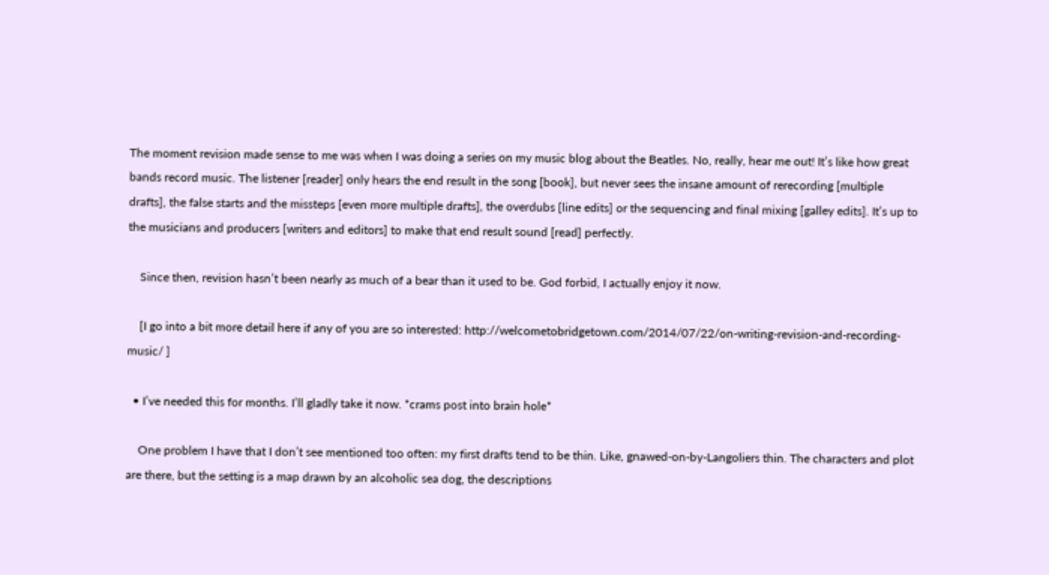The moment revision made sense to me was when I was doing a series on my music blog about the Beatles. No, really, hear me out! It’s like how great bands record music. The listener [reader] only hears the end result in the song [book], but never sees the insane amount of rerecording [multiple drafts], the false starts and the missteps [even more multiple drafts], the overdubs [line edits] or the sequencing and final mixing [galley edits]. It’s up to the musicians and producers [writers and editors] to make that end result sound [read] perfectly.

    Since then, revision hasn’t been nearly as much of a bear than it used to be. God forbid, I actually enjoy it now.

    [I go into a bit more detail here if any of you are so interested: http://welcometobridgetown.com/2014/07/22/on-writing-revision-and-recording-music/ ]

  • I’ve needed this for months. I’ll gladly take it now. *crams post into brain hole*

    One problem I have that I don’t see mentioned too often: my first drafts tend to be thin. Like, gnawed-on-by-Langoliers thin. The characters and plot are there, but the setting is a map drawn by an alcoholic sea dog, the descriptions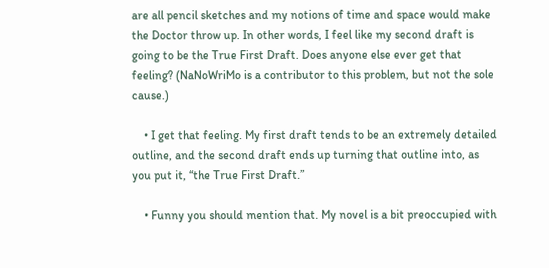are all pencil sketches and my notions of time and space would make the Doctor throw up. In other words, I feel like my second draft is going to be the True First Draft. Does anyone else ever get that feeling? (NaNoWriMo is a contributor to this problem, but not the sole cause.)

    • I get that feeling. My first draft tends to be an extremely detailed outline, and the second draft ends up turning that outline into, as you put it, “the True First Draft.”

    • Funny you should mention that. My novel is a bit preoccupied with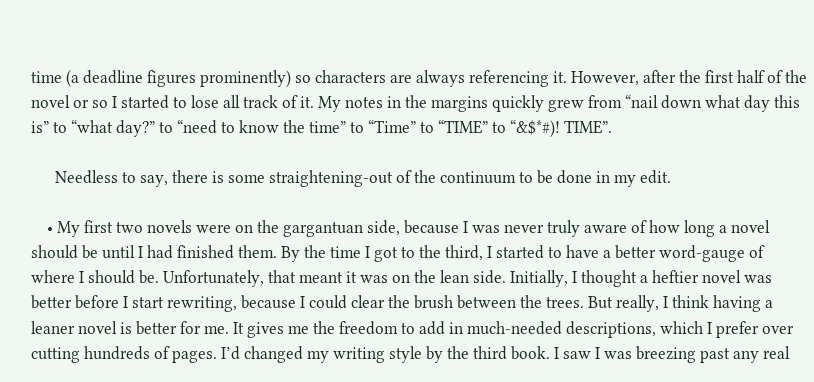time (a deadline figures prominently) so characters are always referencing it. However, after the first half of the novel or so I started to lose all track of it. My notes in the margins quickly grew from “nail down what day this is” to “what day?” to “need to know the time” to “Time” to “TIME” to “&$*#)! TIME”.

      Needless to say, there is some straightening-out of the continuum to be done in my edit.

    • My first two novels were on the gargantuan side, because I was never truly aware of how long a novel should be until I had finished them. By the time I got to the third, I started to have a better word-gauge of where I should be. Unfortunately, that meant it was on the lean side. Initially, I thought a heftier novel was better before I start rewriting, because I could clear the brush between the trees. But really, I think having a leaner novel is better for me. It gives me the freedom to add in much-needed descriptions, which I prefer over cutting hundreds of pages. I’d changed my writing style by the third book. I saw I was breezing past any real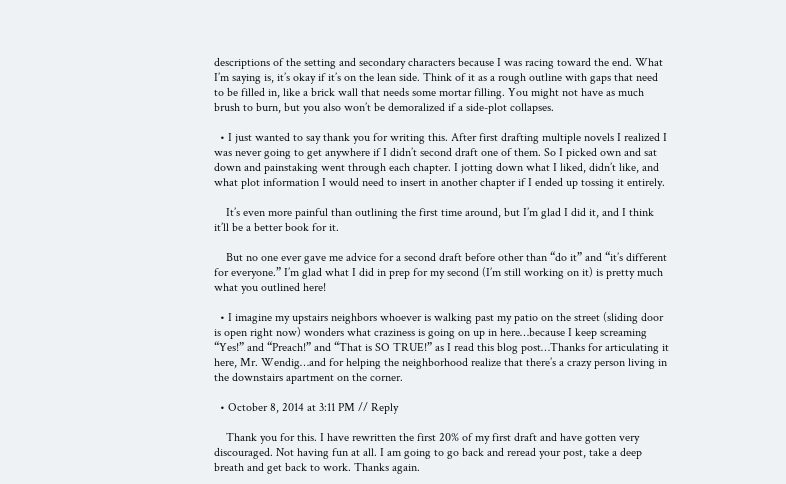descriptions of the setting and secondary characters because I was racing toward the end. What I’m saying is, it’s okay if it’s on the lean side. Think of it as a rough outline with gaps that need to be filled in, like a brick wall that needs some mortar filling. You might not have as much brush to burn, but you also won’t be demoralized if a side-plot collapses.

  • I just wanted to say thank you for writing this. After first drafting multiple novels I realized I was never going to get anywhere if I didn’t second draft one of them. So I picked own and sat down and painstaking went through each chapter. I jotting down what I liked, didn’t like, and what plot information I would need to insert in another chapter if I ended up tossing it entirely.

    It’s even more painful than outlining the first time around, but I’m glad I did it, and I think it’ll be a better book for it.

    But no one ever gave me advice for a second draft before other than “do it” and “it’s different for everyone.” I’m glad what I did in prep for my second (I’m still working on it) is pretty much what you outlined here!

  • I imagine my upstairs neighbors whoever is walking past my patio on the street (sliding door is open right now) wonders what craziness is going on up in here…because I keep screaming “Yes!” and “Preach!” and “That is SO TRUE!” as I read this blog post…Thanks for articulating it here, Mr. Wendig…and for helping the neighborhood realize that there’s a crazy person living in the downstairs apartment on the corner.

  • October 8, 2014 at 3:11 PM // Reply

    Thank you for this. I have rewritten the first 20% of my first draft and have gotten very discouraged. Not having fun at all. I am going to go back and reread your post, take a deep breath and get back to work. Thanks again.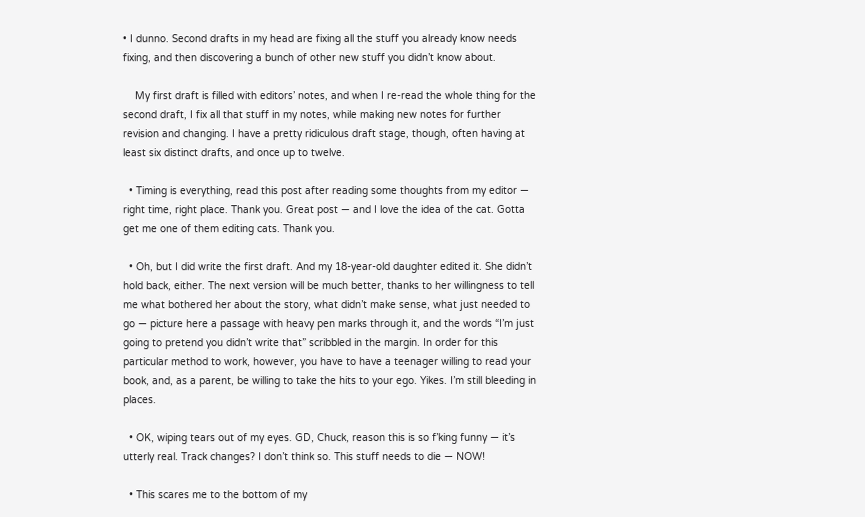• I dunno. Second drafts in my head are fixing all the stuff you already know needs fixing, and then discovering a bunch of other new stuff you didn’t know about.

    My first draft is filled with editors’ notes, and when I re-read the whole thing for the second draft, I fix all that stuff in my notes, while making new notes for further revision and changing. I have a pretty ridiculous draft stage, though, often having at least six distinct drafts, and once up to twelve.

  • Timing is everything, read this post after reading some thoughts from my editor — right time, right place. Thank you. Great post — and I love the idea of the cat. Gotta get me one of them editing cats. Thank you.

  • Oh, but I did write the first draft. And my 18-year-old daughter edited it. She didn’t hold back, either. The next version will be much better, thanks to her willingness to tell me what bothered her about the story, what didn’t make sense, what just needed to go — picture here a passage with heavy pen marks through it, and the words “I’m just going to pretend you didn’t write that” scribbled in the margin. In order for this particular method to work, however, you have to have a teenager willing to read your book, and, as a parent, be willing to take the hits to your ego. Yikes. I’m still bleeding in places.

  • OK, wiping tears out of my eyes. GD, Chuck, reason this is so f’king funny — it’s utterly real. Track changes? I don’t think so. This stuff needs to die — NOW!

  • This scares me to the bottom of my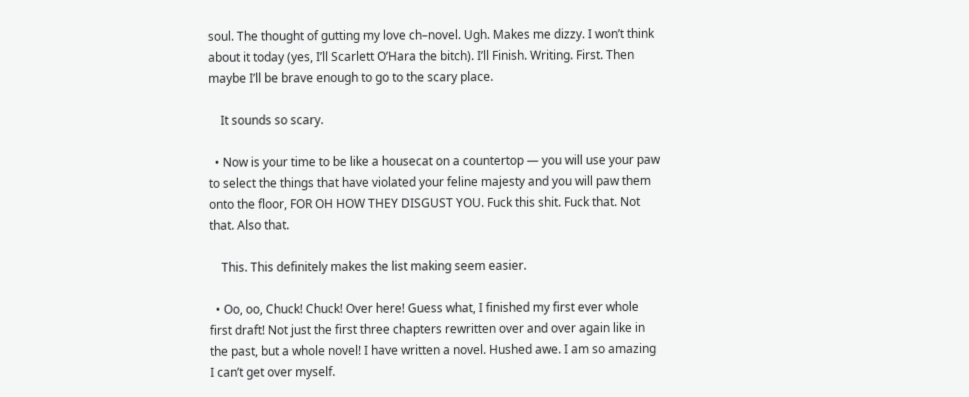soul. The thought of gutting my love ch–novel. Ugh. Makes me dizzy. I won’t think about it today (yes, I’ll Scarlett O’Hara the bitch). I’ll Finish. Writing. First. Then maybe I’ll be brave enough to go to the scary place.

    It sounds so scary.

  • Now is your time to be like a housecat on a countertop — you will use your paw to select the things that have violated your feline majesty and you will paw them onto the floor, FOR OH HOW THEY DISGUST YOU. Fuck this shit. Fuck that. Not that. Also that.

    This. This definitely makes the list making seem easier.

  • Oo, oo, Chuck! Chuck! Over here! Guess what, I finished my first ever whole first draft! Not just the first three chapters rewritten over and over again like in the past, but a whole novel! I have written a novel. Hushed awe. I am so amazing I can’t get over myself.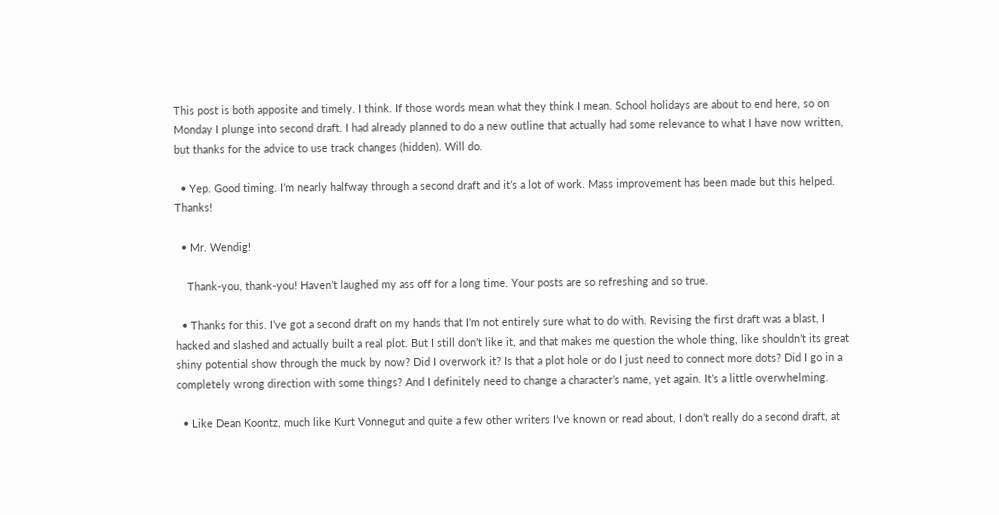This post is both apposite and timely. I think. If those words mean what they think I mean. School holidays are about to end here, so on Monday I plunge into second draft. I had already planned to do a new outline that actually had some relevance to what I have now written, but thanks for the advice to use track changes (hidden). Will do.

  • Yep. Good timing. I’m nearly halfway through a second draft and it’s a lot of work. Mass improvement has been made but this helped. Thanks!

  • Mr. Wendig!

    Thank-you, thank-you! Haven’t laughed my ass off for a long time. Your posts are so refreshing and so true.

  • Thanks for this. I’ve got a second draft on my hands that I’m not entirely sure what to do with. Revising the first draft was a blast, I hacked and slashed and actually built a real plot. But I still don’t like it, and that makes me question the whole thing, like shouldn’t its great shiny potential show through the muck by now? Did I overwork it? Is that a plot hole or do I just need to connect more dots? Did I go in a completely wrong direction with some things? And I definitely need to change a character’s name, yet again. It’s a little overwhelming.

  • Like Dean Koontz, much like Kurt Vonnegut and quite a few other writers I’ve known or read about, I don’t really do a second draft, at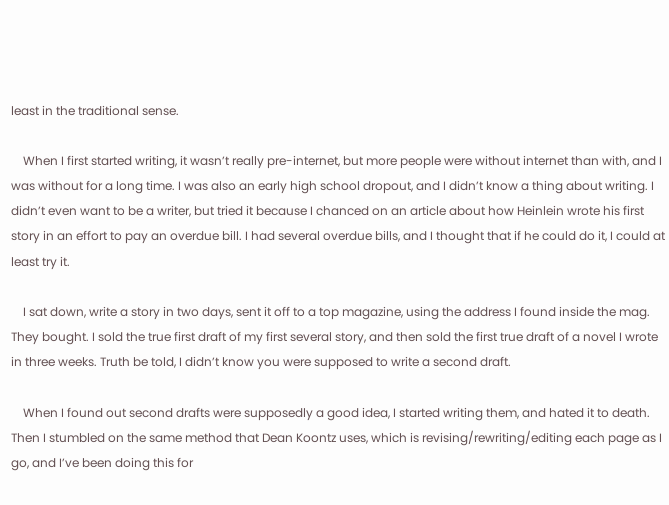least in the traditional sense.

    When I first started writing, it wasn’t really pre-internet, but more people were without internet than with, and I was without for a long time. I was also an early high school dropout, and I didn’t know a thing about writing. I didn’t even want to be a writer, but tried it because I chanced on an article about how Heinlein wrote his first story in an effort to pay an overdue bill. I had several overdue bills, and I thought that if he could do it, I could at least try it.

    I sat down, write a story in two days, sent it off to a top magazine, using the address I found inside the mag. They bought. I sold the true first draft of my first several story, and then sold the first true draft of a novel I wrote in three weeks. Truth be told, I didn’t know you were supposed to write a second draft.

    When I found out second drafts were supposedly a good idea, I started writing them, and hated it to death. Then I stumbled on the same method that Dean Koontz uses, which is revising/rewriting/editing each page as I go, and I’ve been doing this for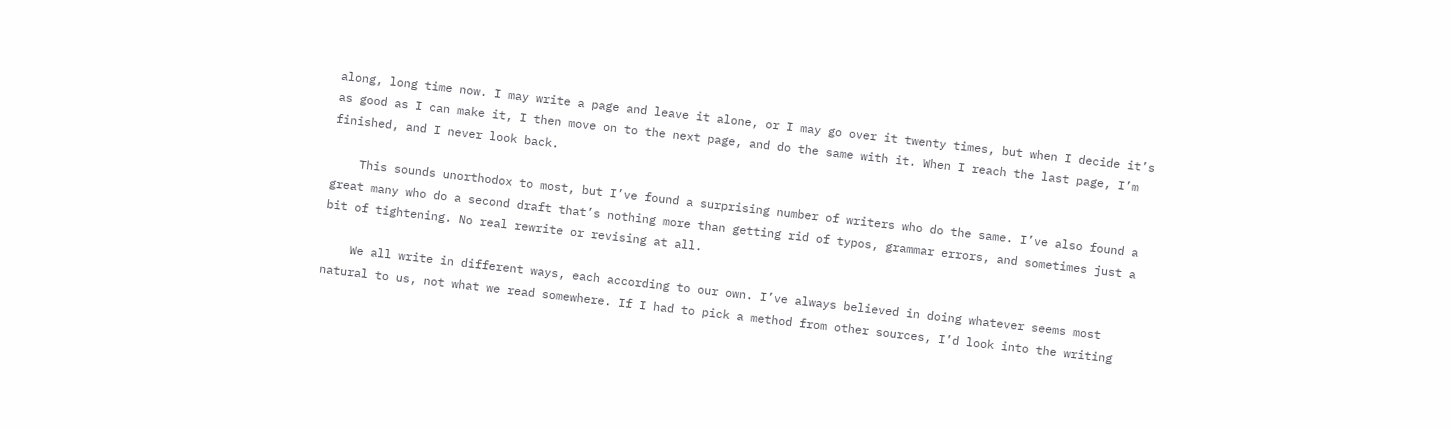along, long time now. I may write a page and leave it alone, or I may go over it twenty times, but when I decide it’s as good as I can make it, I then move on to the next page, and do the same with it. When I reach the last page, I’m finished, and I never look back.

    This sounds unorthodox to most, but I’ve found a surprising number of writers who do the same. I’ve also found a great many who do a second draft that’s nothing more than getting rid of typos, grammar errors, and sometimes just a bit of tightening. No real rewrite or revising at all.

    We all write in different ways, each according to our own. I’ve always believed in doing whatever seems most natural to us, not what we read somewhere. If I had to pick a method from other sources, I’d look into the writing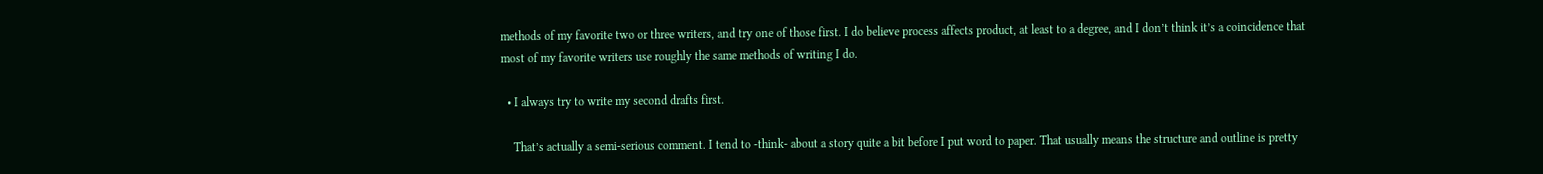methods of my favorite two or three writers, and try one of those first. I do believe process affects product, at least to a degree, and I don’t think it’s a coincidence that most of my favorite writers use roughly the same methods of writing I do.

  • I always try to write my second drafts first.

    That’s actually a semi-serious comment. I tend to -think- about a story quite a bit before I put word to paper. That usually means the structure and outline is pretty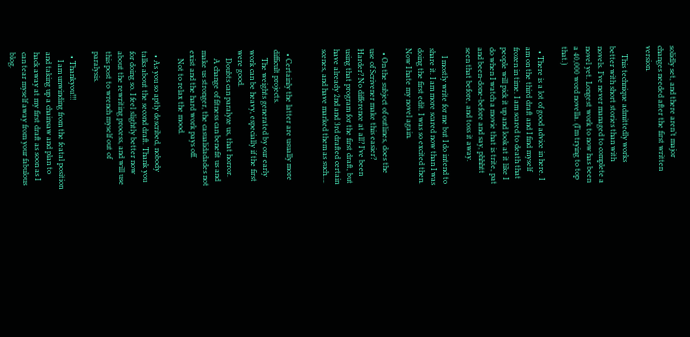solidly set, and there aren’t major changes needed after the first written version.

    This technique admittedly works better with short stories than with novels. I’ve never managed to complete a novel yet. Longest work to now has been a 40,000 word novella. (I’m trying to top that.)

  • There is a lot of good advice in here. I am on the third draft and I find myself frozen in time. I am scared to death that people will pick it up and look at it like I do when I watch a movie that is trite, pat and been-done-before and say, phhhtt seen that before, and toss it away.

    I mostly write for me but I do intend to share it. I am more scared now than I was doing the first edit. I was so excited then. Now I hate my novel again.

  • On the subject of outlines, does the use of Scrivener make this easier? Harder? No difference at all? I’ve been using that program for the first draft, but have already 2nd and 3rd drafted certain scenes, and have marked them as such….


  • Certainly the latter are usually more difficult projects.
    The weights generated by our early work can be heavy, especially if the first were good.
    Doubts can paralyze us, that horror.
    A change of fitness can benefit us and make us stronger, the casualidadades not exist and the hard work pays off.
    Not to relax the mood.

  • As you so aptly described, nobody talks about the second draft. Thank you for doing so. I feel slightly better now about the rewriting process, and will use this post to wrench myself out of paralysis.

  • Thankyou!!!
    I am unwinding from the featal position and taking up a chainsaw and plan to hack away at my first draft as soon as I can tear myself away from your fabulous blog.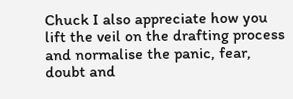Chuck I also appreciate how you lift the veil on the drafting process and normalise the panic, fear, doubt and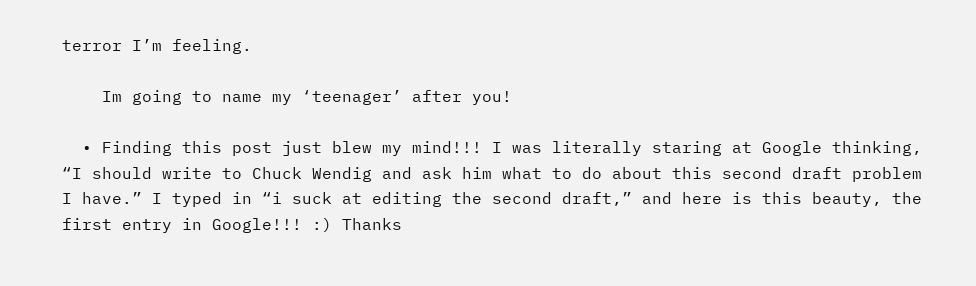terror I’m feeling.

    Im going to name my ‘teenager’ after you!

  • Finding this post just blew my mind!!! I was literally staring at Google thinking, “I should write to Chuck Wendig and ask him what to do about this second draft problem I have.” I typed in “i suck at editing the second draft,” and here is this beauty, the first entry in Google!!! :) Thanks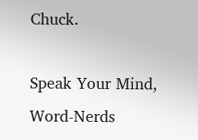Chuck.

Speak Your Mind, Word-Nerds